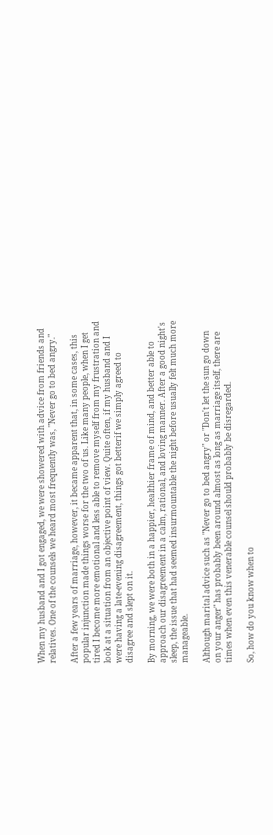When my husband and I got engaged, we were showered with advice from friends and relatives. One of the counsels we heard most frequently was, "Never go to bed angry."

After a few years of marriage, however, it became apparent that, in some cases, this popular injunction made things worse for the two of us. Like many people, when I get tired I become more emotional and less able to remove myself from my frustration and look at a situation from an objective point of view. Quite often, if my husband and I were having a late-evening disagreement, things got betterif we simply agreed to disagree and slept on it.

By morning, we were both in a happier, healthier frame of mind, and better able to approach our disagreement in a calm, rational, and loving manner. After a good night's sleep, the issue that had seemed insurmountable the night before usually felt much more manageable.

Although marital advice such as "Never go to bed angry" or "Don't let the sun go down on your anger" has probably been around almost as long as marriage itself, there are times when even this venerable counsel should probably be disregarded.

So, how do you know when to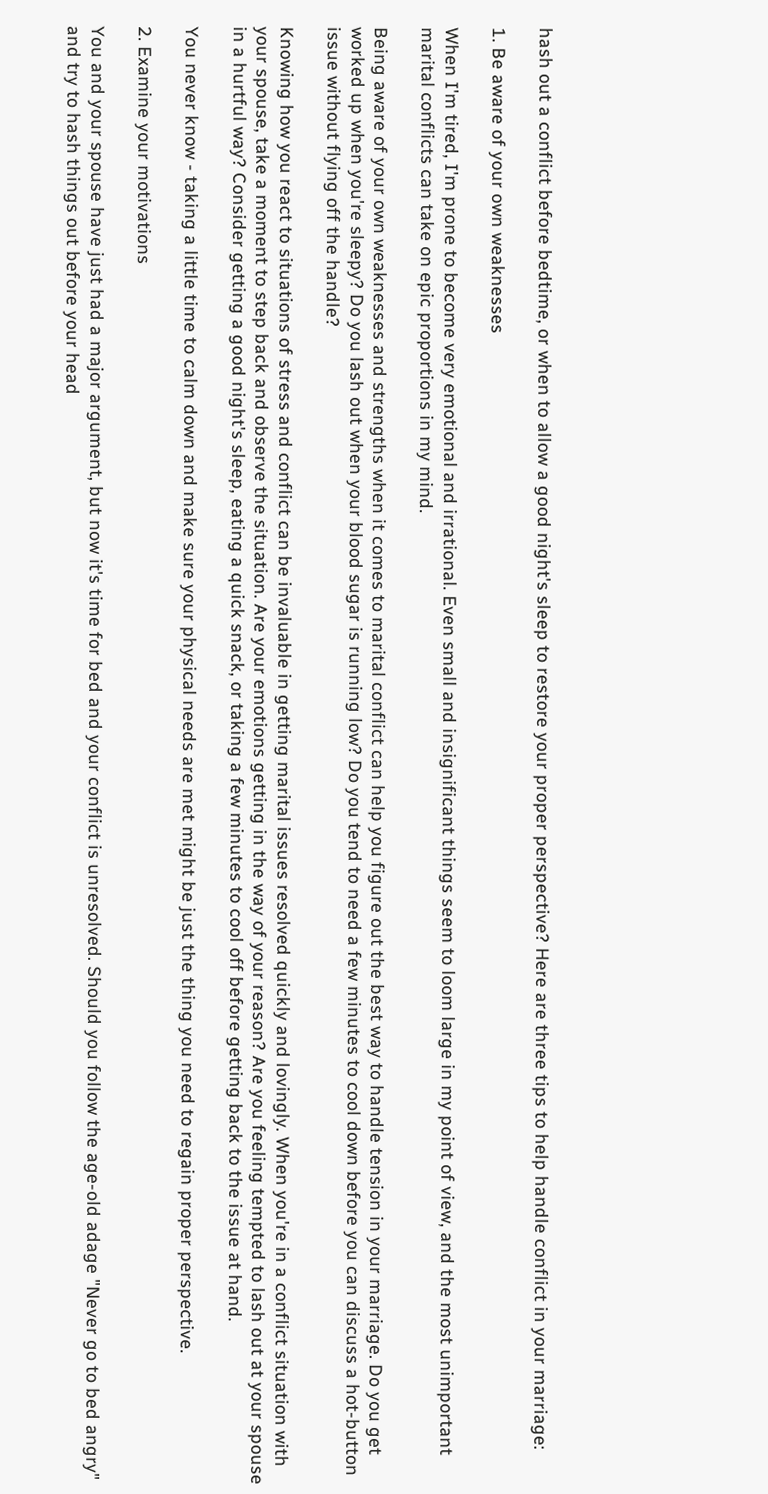hash out a conflict before bedtime, or when to allow a good night's sleep to restore your proper perspective? Here are three tips to help handle conflict in your marriage:

1. Be aware of your own weaknesses

When I'm tired, I'm prone to become very emotional and irrational. Even small and insignificant things seem to loom large in my point of view, and the most unimportant marital conflicts can take on epic proportions in my mind.

Being aware of your own weaknesses and strengths when it comes to marital conflict can help you figure out the best way to handle tension in your marriage. Do you get worked up when you're sleepy? Do you lash out when your blood sugar is running low? Do you tend to need a few minutes to cool down before you can discuss a hot-button issue without flying off the handle?

Knowing how you react to situations of stress and conflict can be invaluable in getting marital issues resolved quickly and lovingly. When you're in a conflict situation with your spouse, take a moment to step back and observe the situation. Are your emotions getting in the way of your reason? Are you feeling tempted to lash out at your spouse in a hurtful way? Consider getting a good night's sleep, eating a quick snack, or taking a few minutes to cool off before getting back to the issue at hand.

You never know - taking a little time to calm down and make sure your physical needs are met might be just the thing you need to regain proper perspective.

2. Examine your motivations

You and your spouse have just had a major argument, but now it's time for bed and your conflict is unresolved. Should you follow the age-old adage "Never go to bed angry" and try to hash things out before your head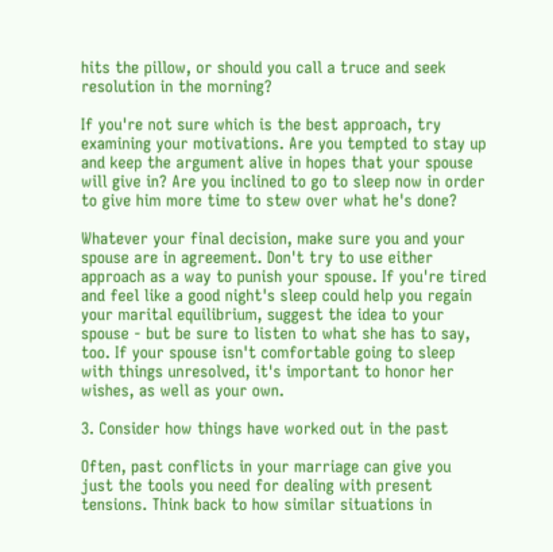hits the pillow, or should you call a truce and seek resolution in the morning?

If you're not sure which is the best approach, try examining your motivations. Are you tempted to stay up and keep the argument alive in hopes that your spouse will give in? Are you inclined to go to sleep now in order to give him more time to stew over what he's done?

Whatever your final decision, make sure you and your spouse are in agreement. Don't try to use either approach as a way to punish your spouse. If you're tired and feel like a good night's sleep could help you regain your marital equilibrium, suggest the idea to your spouse - but be sure to listen to what she has to say, too. If your spouse isn't comfortable going to sleep with things unresolved, it's important to honor her wishes, as well as your own.

3. Consider how things have worked out in the past

Often, past conflicts in your marriage can give you just the tools you need for dealing with present tensions. Think back to how similar situations in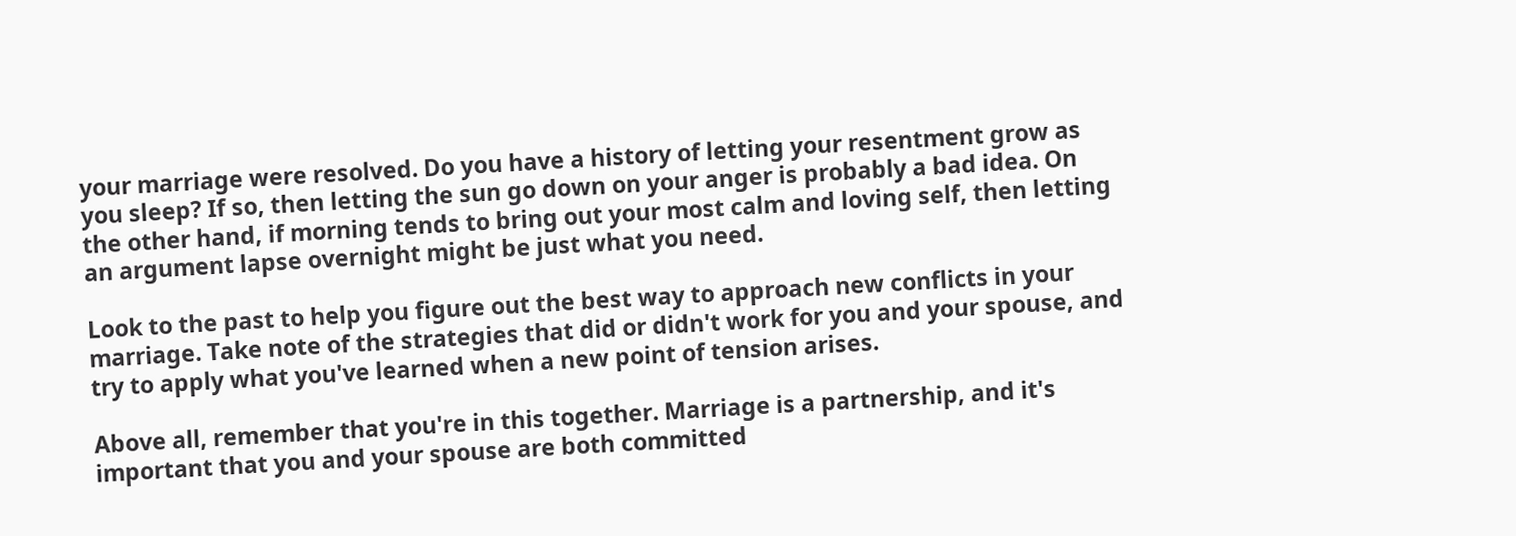your marriage were resolved. Do you have a history of letting your resentment grow as you sleep? If so, then letting the sun go down on your anger is probably a bad idea. On the other hand, if morning tends to bring out your most calm and loving self, then letting an argument lapse overnight might be just what you need.

Look to the past to help you figure out the best way to approach new conflicts in your marriage. Take note of the strategies that did or didn't work for you and your spouse, and try to apply what you've learned when a new point of tension arises.

Above all, remember that you're in this together. Marriage is a partnership, and it's important that you and your spouse are both committed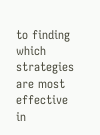to finding which strategies are most effective in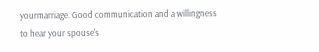yourmarriage. Good communication and a willingness to hear your spouse's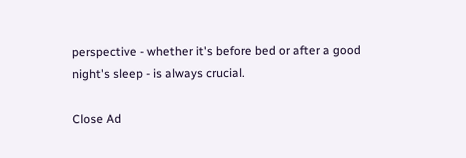perspective - whether it's before bed or after a good night's sleep - is always crucial.

Close Ad